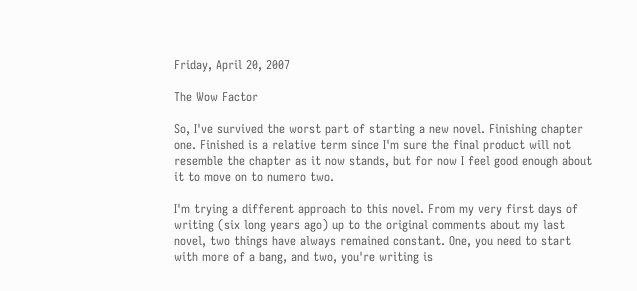Friday, April 20, 2007

The Wow Factor

So, I've survived the worst part of starting a new novel. Finishing chapter one. Finished is a relative term since I'm sure the final product will not resemble the chapter as it now stands, but for now I feel good enough about it to move on to numero two.

I'm trying a different approach to this novel. From my very first days of writing (six long years ago) up to the original comments about my last novel, two things have always remained constant. One, you need to start with more of a bang, and two, you're writing is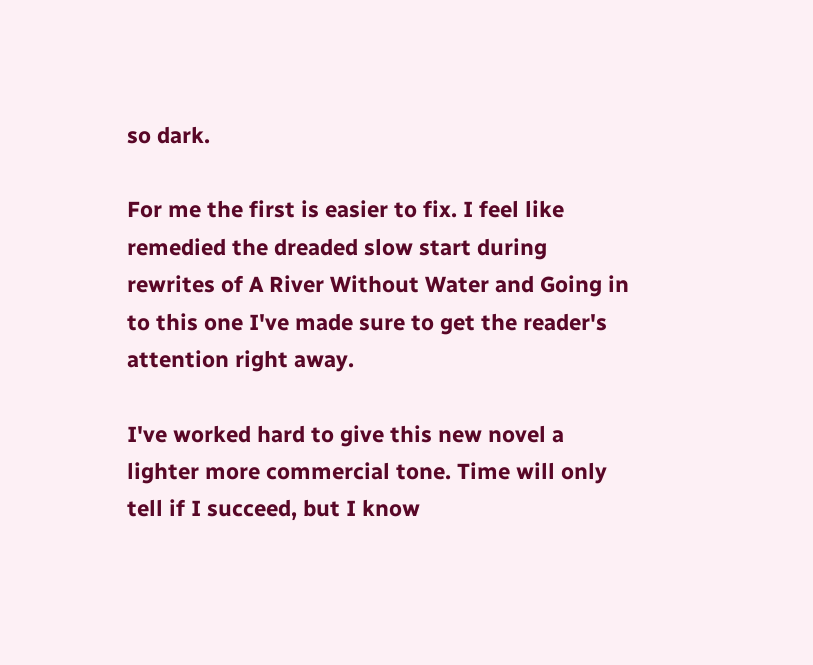so dark.

For me the first is easier to fix. I feel like remedied the dreaded slow start during rewrites of A River Without Water and Going in to this one I've made sure to get the reader's attention right away.

I've worked hard to give this new novel a lighter more commercial tone. Time will only tell if I succeed, but I know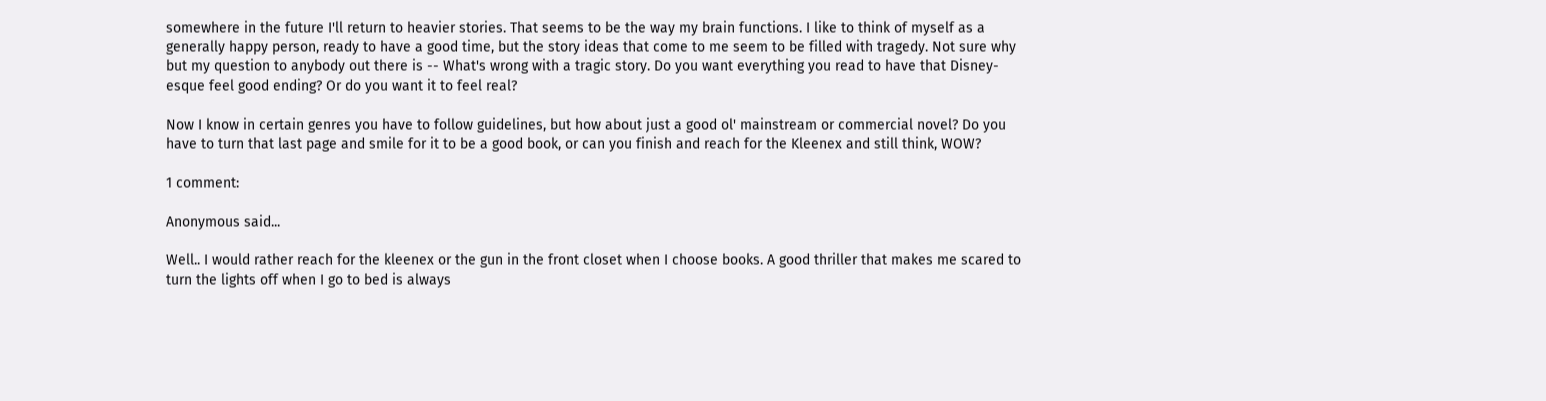somewhere in the future I'll return to heavier stories. That seems to be the way my brain functions. I like to think of myself as a generally happy person, ready to have a good time, but the story ideas that come to me seem to be filled with tragedy. Not sure why but my question to anybody out there is -- What's wrong with a tragic story. Do you want everything you read to have that Disney-esque feel good ending? Or do you want it to feel real?

Now I know in certain genres you have to follow guidelines, but how about just a good ol' mainstream or commercial novel? Do you have to turn that last page and smile for it to be a good book, or can you finish and reach for the Kleenex and still think, WOW?

1 comment:

Anonymous said...

Well.. I would rather reach for the kleenex or the gun in the front closet when I choose books. A good thriller that makes me scared to turn the lights off when I go to bed is always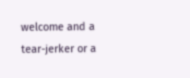welcome and a tear-jerker or a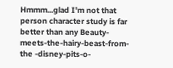Hmmm...glad I'm not that person character study is far better than any Beauty-meets-the-hairy-beast-from-the -disney-pits-o-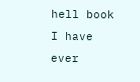hell book I have ever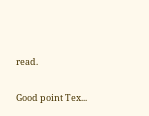read.

Good point Tex...